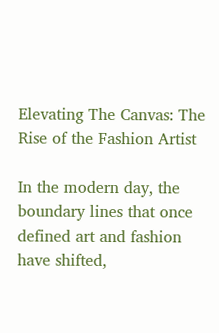Elevating The Canvas: The Rise of the Fashion Artist

In the modern day, the boundary lines that once defined art and fashion have shifted,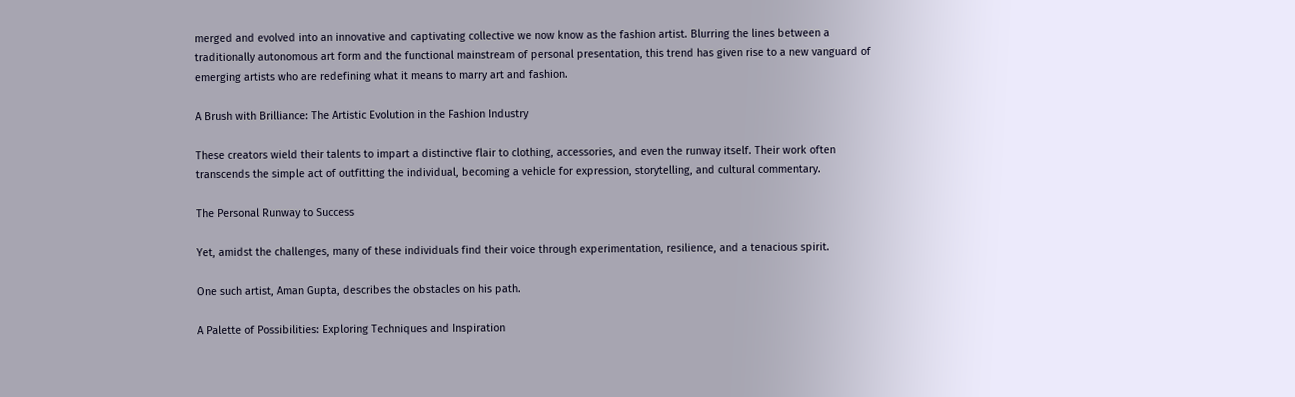merged and evolved into an innovative and captivating collective we now know as the fashion artist. Blurring the lines between a traditionally autonomous art form and the functional mainstream of personal presentation, this trend has given rise to a new vanguard of emerging artists who are redefining what it means to marry art and fashion.

A Brush with Brilliance: The Artistic Evolution in the Fashion Industry

These creators wield their talents to impart a distinctive flair to clothing, accessories, and even the runway itself. Their work often transcends the simple act of outfitting the individual, becoming a vehicle for expression, storytelling, and cultural commentary.

The Personal Runway to Success

Yet, amidst the challenges, many of these individuals find their voice through experimentation, resilience, and a tenacious spirit.

One such artist, Aman Gupta, describes the obstacles on his path.

A Palette of Possibilities: Exploring Techniques and Inspiration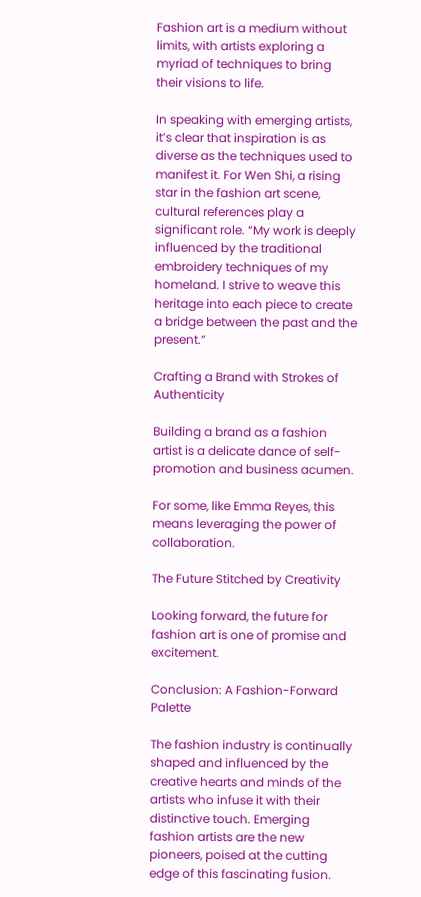Fashion art is a medium without limits, with artists exploring a myriad of techniques to bring their visions to life.

In speaking with emerging artists, it’s clear that inspiration is as diverse as the techniques used to manifest it. For Wen Shi, a rising star in the fashion art scene, cultural references play a significant role. “My work is deeply influenced by the traditional embroidery techniques of my homeland. I strive to weave this heritage into each piece to create a bridge between the past and the present.”

Crafting a Brand with Strokes of Authenticity

Building a brand as a fashion artist is a delicate dance of self-promotion and business acumen.

For some, like Emma Reyes, this means leveraging the power of collaboration.

The Future Stitched by Creativity

Looking forward, the future for fashion art is one of promise and excitement.

Conclusion: A Fashion-Forward Palette

The fashion industry is continually shaped and influenced by the creative hearts and minds of the artists who infuse it with their distinctive touch. Emerging fashion artists are the new pioneers, poised at the cutting edge of this fascinating fusion.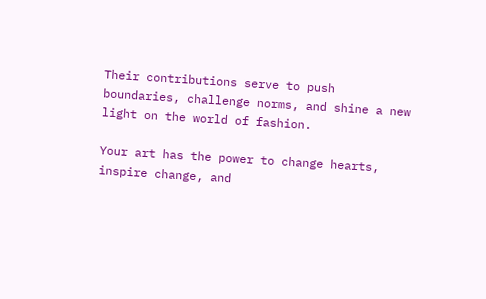Their contributions serve to push boundaries, challenge norms, and shine a new light on the world of fashion.

Your art has the power to change hearts, inspire change, and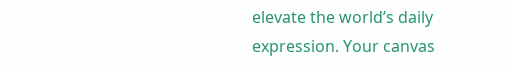elevate the world’s daily expression. Your canvas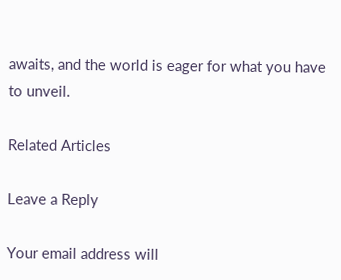awaits, and the world is eager for what you have to unveil.

Related Articles

Leave a Reply

Your email address will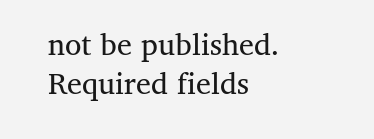not be published. Required fields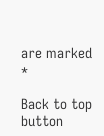are marked *

Back to top button